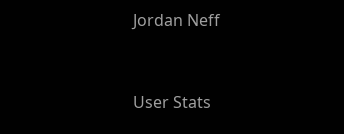Jordan Neff


User Stats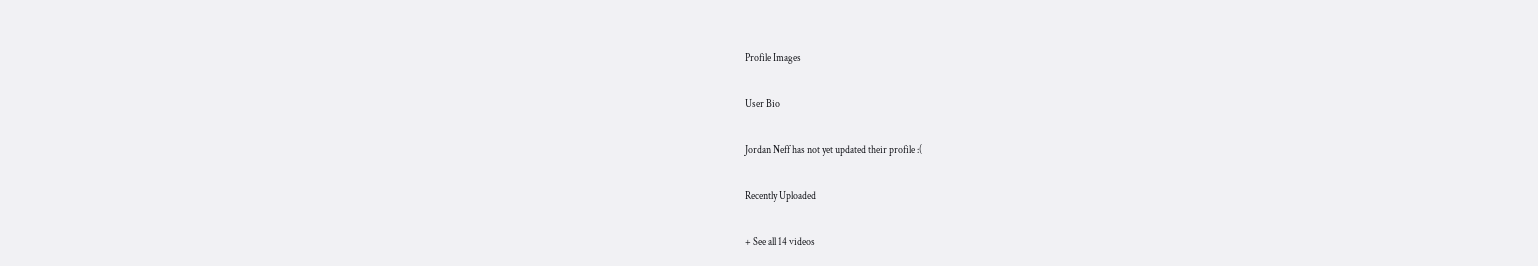Profile Images

User Bio

Jordan Neff has not yet updated their profile :(

Recently Uploaded

+ See all 14 videos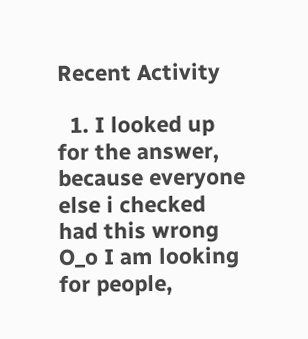Recent Activity

  1. I looked up for the answer, because everyone else i checked had this wrong O_o I am looking for people,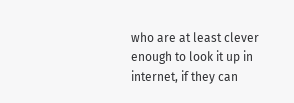who are at least clever enough to look it up in internet, if they can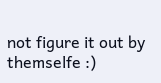not figure it out by themselfe :)